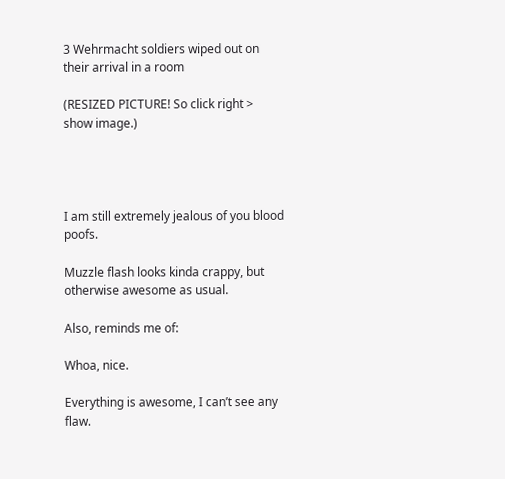3 Wehrmacht soldiers wiped out on their arrival in a room

(RESIZED PICTURE! So click right > show image.)




I am still extremely jealous of you blood poofs.

Muzzle flash looks kinda crappy, but otherwise awesome as usual.

Also, reminds me of:

Whoa, nice.

Everything is awesome, I can’t see any flaw.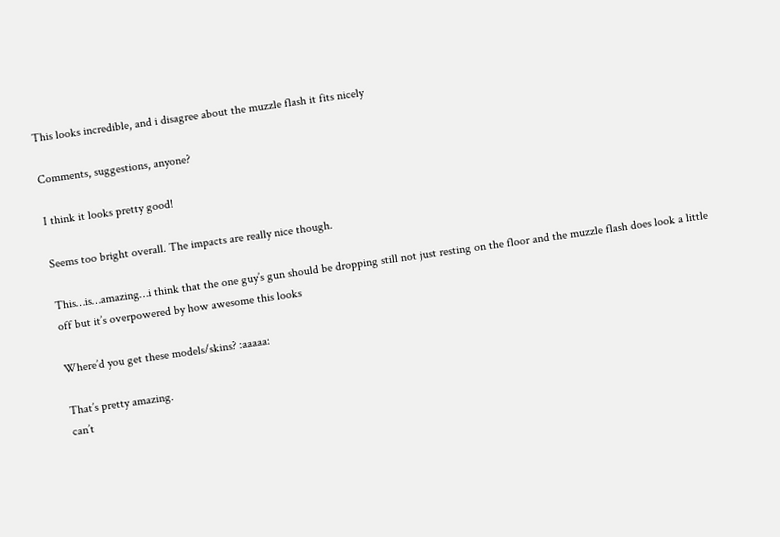This looks incredible, and i disagree about the muzzle flash it fits nicely

Comments, suggestions, anyone?

I think it looks pretty good!

Seems too bright overall. The impacts are really nice though.

This…is…amazing…i think that the one guy’s gun should be dropping still not just resting on the floor and the muzzle flash does look a little off but it’s overpowered by how awesome this looks

Where’d you get these models/skins? :aaaaa:

That’s pretty amazing.
can’t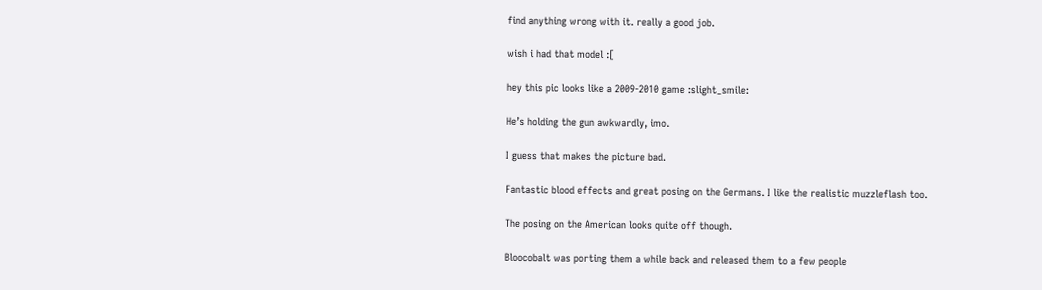find anything wrong with it. really a good job.

wish i had that model :[

hey this pic looks like a 2009-2010 game :slight_smile:

He’s holding the gun awkwardly, imo.

I guess that makes the picture bad.

Fantastic blood effects and great posing on the Germans. I like the realistic muzzleflash too.

The posing on the American looks quite off though.

Bloocobalt was porting them a while back and released them to a few people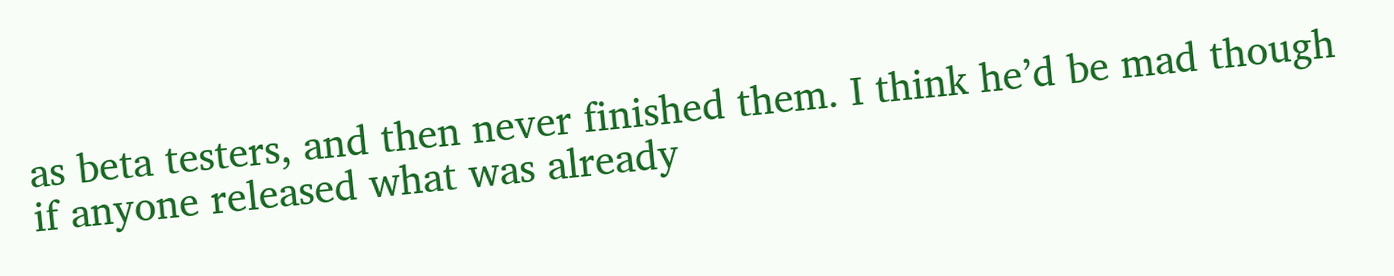as beta testers, and then never finished them. I think he’d be mad though if anyone released what was already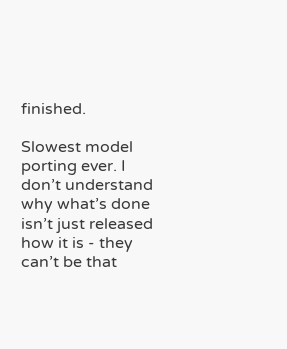finished.

Slowest model porting ever. I don’t understand why what’s done isn’t just released how it is - they can’t be that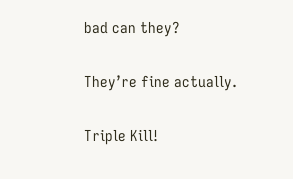bad can they?

They’re fine actually.

Triple Kill!